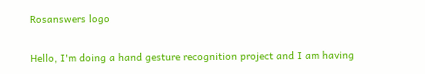Rosanswers logo

Hello, I'm doing a hand gesture recognition project and I am having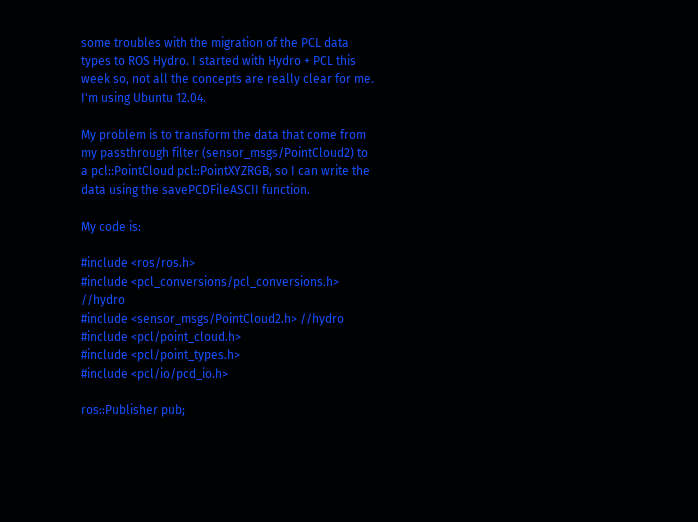some troubles with the migration of the PCL data types to ROS Hydro. I started with Hydro + PCL this week so, not all the concepts are really clear for me. I'm using Ubuntu 12.04.

My problem is to transform the data that come from my passthrough filter (sensor_msgs/PointCloud2) to a pcl::PointCloud pcl::PointXYZRGB, so I can write the data using the savePCDFileASCII function.

My code is:

#include <ros/ros.h>
#include <pcl_conversions/pcl_conversions.h> //hydro
#include <sensor_msgs/PointCloud2.h> //hydro
#include <pcl/point_cloud.h>
#include <pcl/point_types.h>
#include <pcl/io/pcd_io.h>

ros::Publisher pub;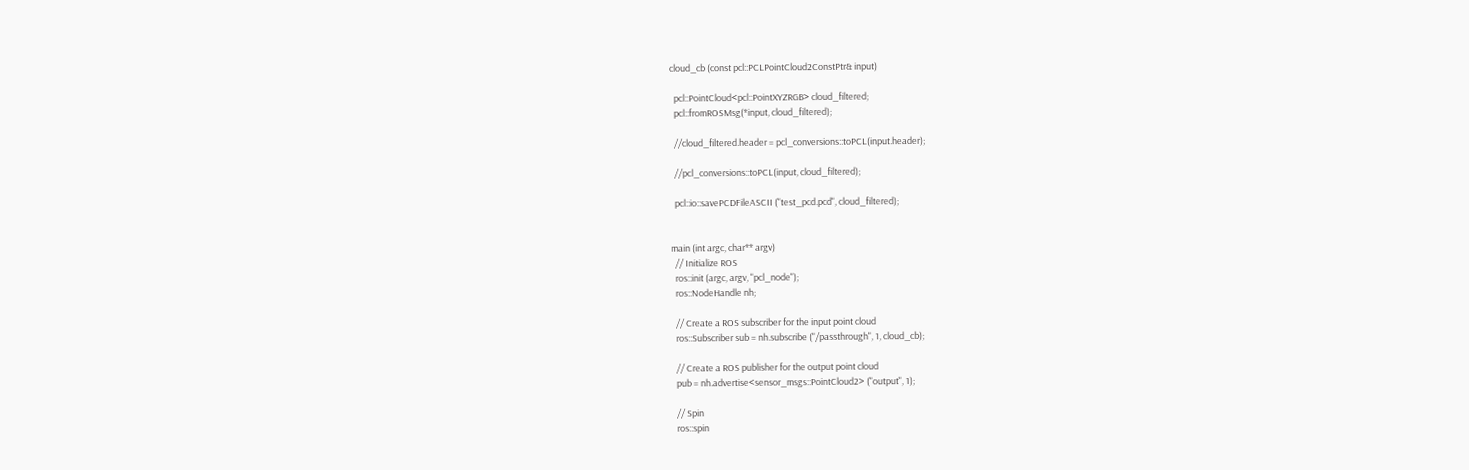cloud_cb (const pcl::PCLPointCloud2ConstPtr& input)

  pcl::PointCloud<pcl::PointXYZRGB> cloud_filtered;
  pcl::fromROSMsg(*input, cloud_filtered);

  //cloud_filtered.header = pcl_conversions::toPCL(input.header);

  //pcl_conversions::toPCL(input, cloud_filtered);

  pcl::io::savePCDFileASCII ("test_pcd.pcd", cloud_filtered);


main (int argc, char** argv)
  // Initialize ROS
  ros::init (argc, argv, "pcl_node");
  ros::NodeHandle nh;

  // Create a ROS subscriber for the input point cloud
  ros::Subscriber sub = nh.subscribe ("/passthrough", 1, cloud_cb);

  // Create a ROS publisher for the output point cloud
  pub = nh.advertise<sensor_msgs::PointCloud2> ("output", 1);

  // Spin
  ros::spin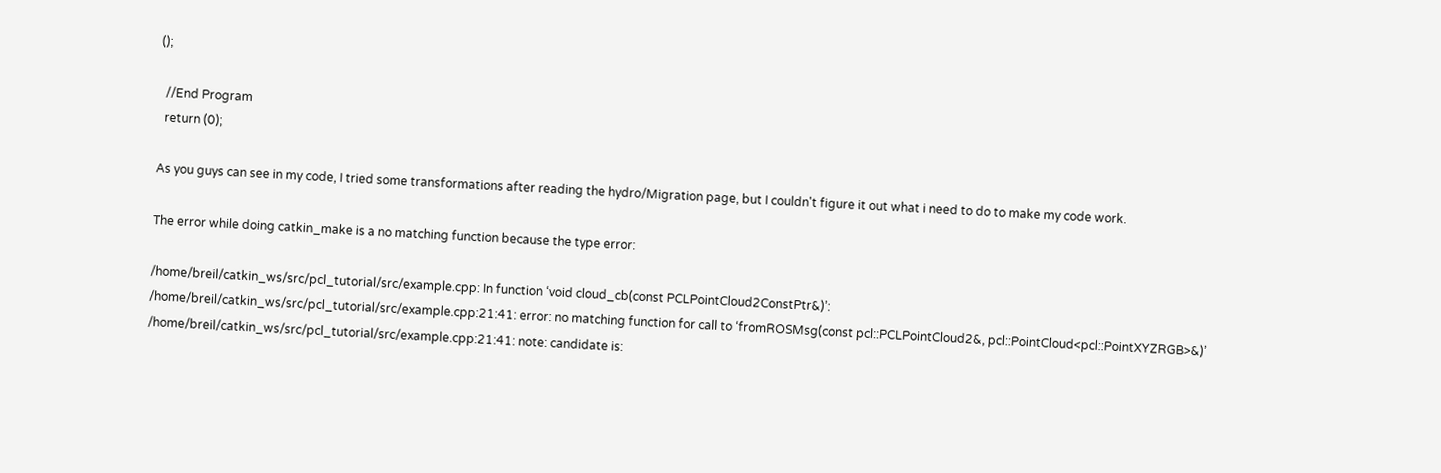();

  //End Program
  return (0);

As you guys can see in my code, I tried some transformations after reading the hydro/Migration page, but I couldn't figure it out what i need to do to make my code work.

The error while doing catkin_make is a no matching function because the type error:

/home/breil/catkin_ws/src/pcl_tutorial/src/example.cpp: In function ‘void cloud_cb(const PCLPointCloud2ConstPtr&)’:
/home/breil/catkin_ws/src/pcl_tutorial/src/example.cpp:21:41: error: no matching function for call to ‘fromROSMsg(const pcl::PCLPointCloud2&, pcl::PointCloud<pcl::PointXYZRGB>&)’
/home/breil/catkin_ws/src/pcl_tutorial/src/example.cpp:21:41: note: candidate is: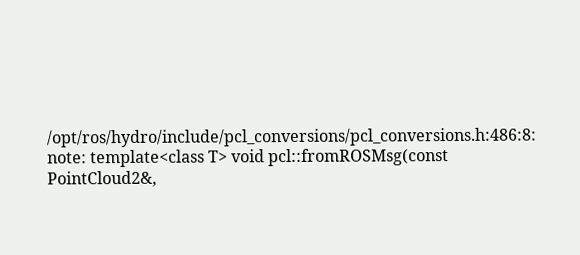/opt/ros/hydro/include/pcl_conversions/pcl_conversions.h:486:8: note: template<class T> void pcl::fromROSMsg(const PointCloud2&,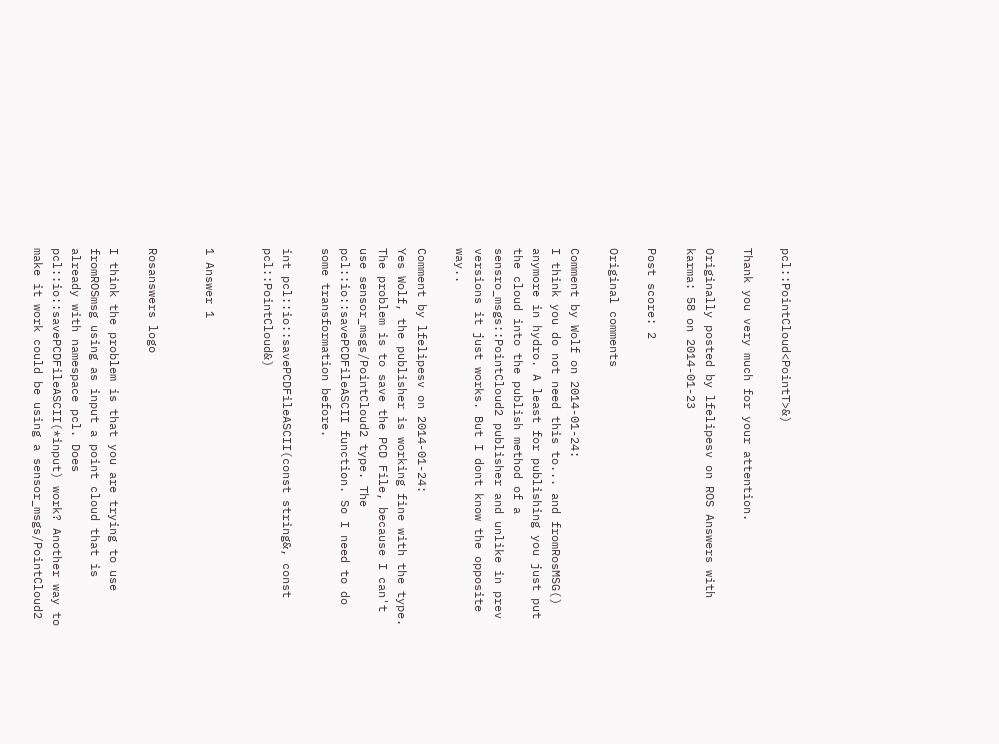pcl::PointCloud<PointT>&)

Thank you very much for your attention.

Originally posted by lfelipesv on ROS Answers with karma: 58 on 2014-01-23

Post score: 2

Original comments

Comment by Wolf on 2014-01-24:
I think you do not need this to... and fromRosMSG() anymore in hydro. A least for publishing you just put the cloud into the publish method of a sensro_msgs::PointCloud2 publisher and unlike in prev versions it just works. But I dont know the opposite way..

Comment by lfelipesv on 2014-01-24:
Yes Wolf, the publisher is working fine with the type. The problem is to save the PCD File, because I can't use sensor_msgs/PointCloud2 type. The pcl::io::savePCDFileASCII function. So I need to do some transformation before.

int pcl::io::savePCDFileASCII(const string&, const pcl::PointCloud&)


1 Answer 1


Rosanswers logo

I think the problem is that you are trying to use fromROSmsg using as input a point cloud that is already with namespace pcl. Does pcl::io::savePCDFileASCII(*input) work? Another way to make it work could be using a sensor_msgs/PointCloud2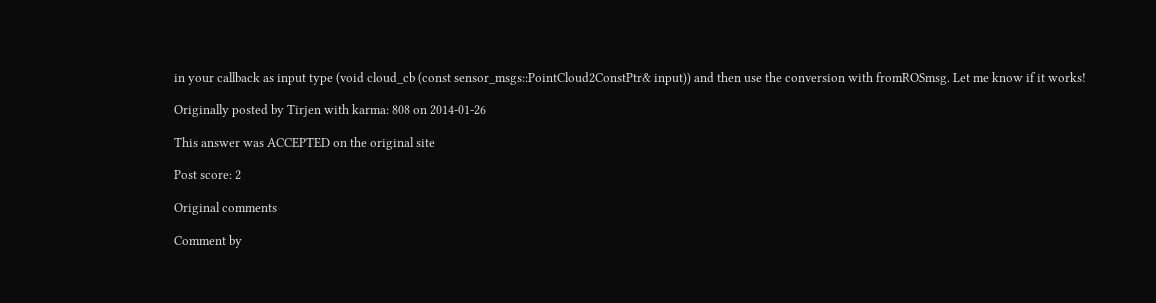in your callback as input type (void cloud_cb (const sensor_msgs::PointCloud2ConstPtr& input)) and then use the conversion with fromROSmsg. Let me know if it works!

Originally posted by Tirjen with karma: 808 on 2014-01-26

This answer was ACCEPTED on the original site

Post score: 2

Original comments

Comment by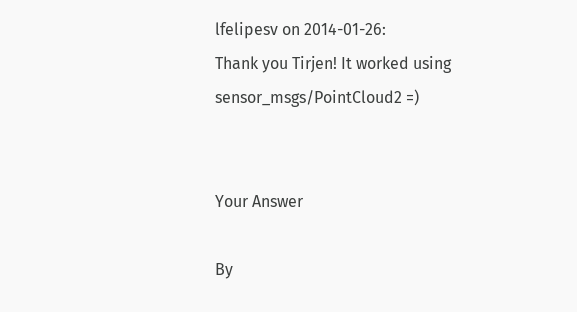lfelipesv on 2014-01-26:
Thank you Tirjen! It worked using sensor_msgs/PointCloud2 =)


Your Answer

By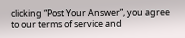clicking “Post Your Answer”, you agree to our terms of service and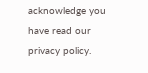acknowledge you have read our privacy policy.